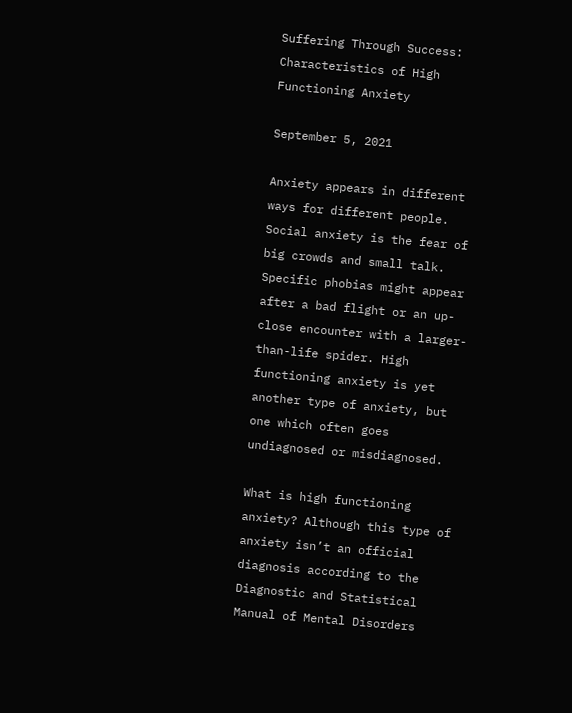Suffering Through Success: Characteristics of High Functioning Anxiety

September 5, 2021

Anxiety appears in different ways for different people. Social anxiety is the fear of big crowds and small talk. Specific phobias might appear after a bad flight or an up-close encounter with a larger-than-life spider. High functioning anxiety is yet another type of anxiety, but one which often goes undiagnosed or misdiagnosed.

What is high functioning anxiety? Although this type of anxiety isn’t an official diagnosis according to the Diagnostic and Statistical Manual of Mental Disorders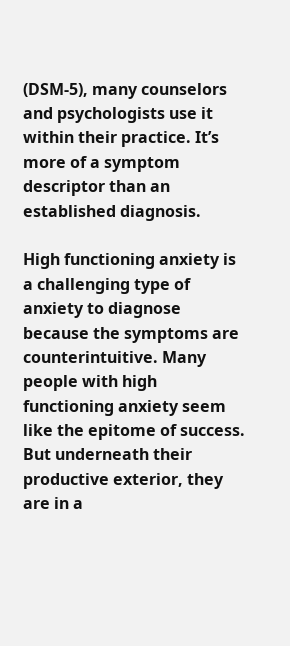(DSM-5), many counselors and psychologists use it within their practice. It’s more of a symptom descriptor than an established diagnosis.

High functioning anxiety is a challenging type of anxiety to diagnose because the symptoms are counterintuitive. Many people with high functioning anxiety seem like the epitome of success. But underneath their productive exterior, they are in a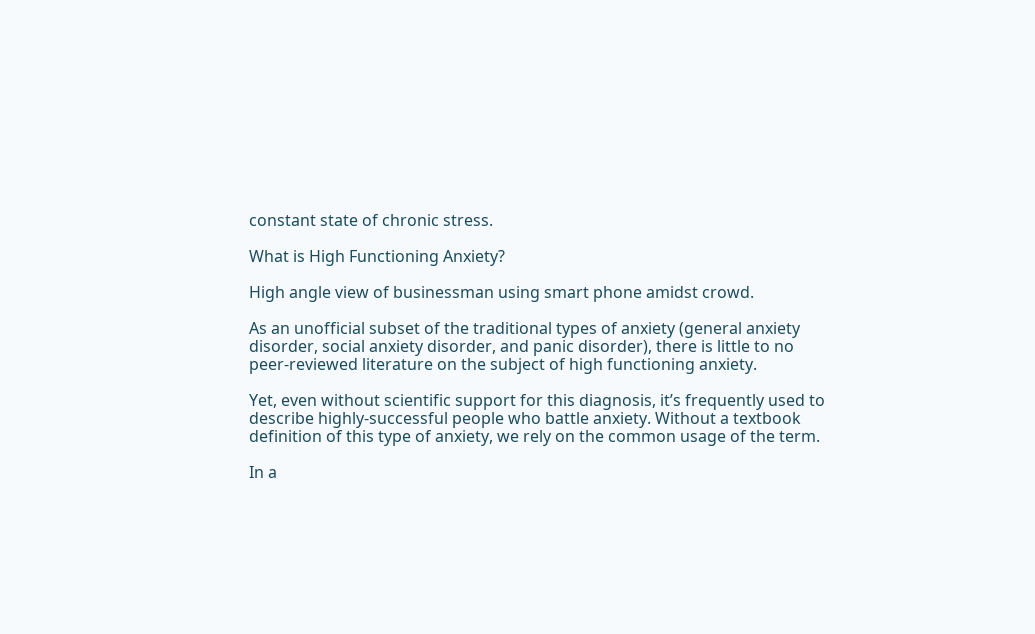constant state of chronic stress.

What is High Functioning Anxiety?

High angle view of businessman using smart phone amidst crowd.

As an unofficial subset of the traditional types of anxiety (general anxiety disorder, social anxiety disorder, and panic disorder), there is little to no peer-reviewed literature on the subject of high functioning anxiety.

Yet, even without scientific support for this diagnosis, it’s frequently used to describe highly-successful people who battle anxiety. Without a textbook definition of this type of anxiety, we rely on the common usage of the term.

In a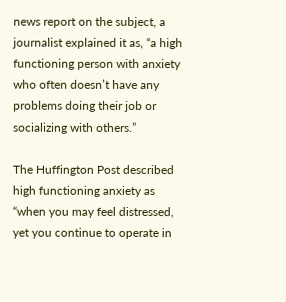news report on the subject, a journalist explained it as, “a high functioning person with anxiety who often doesn’t have any problems doing their job or socializing with others.”

The Huffington Post described high functioning anxiety as “when you may feel distressed, yet you continue to operate in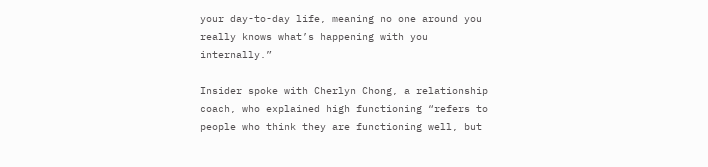your day-to-day life, meaning no one around you really knows what’s happening with you internally.”

Insider spoke with Cherlyn Chong, a relationship coach, who explained high functioning “refers to people who think they are functioning well, but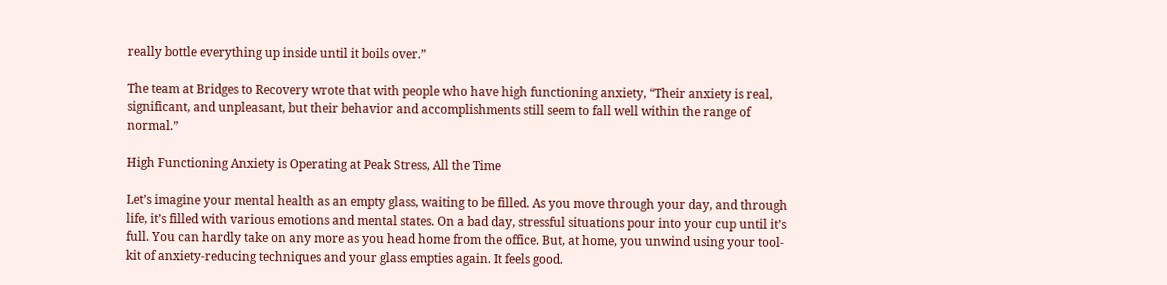really bottle everything up inside until it boils over.”

The team at Bridges to Recovery wrote that with people who have high functioning anxiety, “Their anxiety is real, significant, and unpleasant, but their behavior and accomplishments still seem to fall well within the range of normal.”

High Functioning Anxiety is Operating at Peak Stress, All the Time

Let’s imagine your mental health as an empty glass, waiting to be filled. As you move through your day, and through life, it’s filled with various emotions and mental states. On a bad day, stressful situations pour into your cup until it’s full. You can hardly take on any more as you head home from the office. But, at home, you unwind using your tool-kit of anxiety-reducing techniques and your glass empties again. It feels good.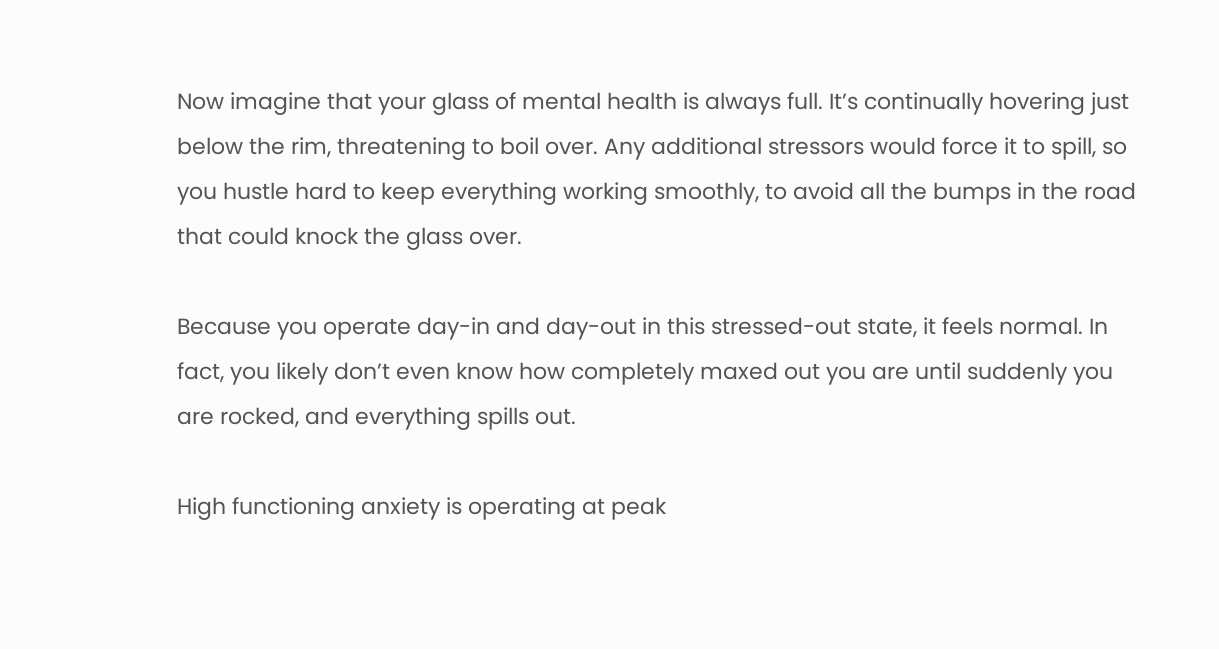Now imagine that your glass of mental health is always full. It’s continually hovering just below the rim, threatening to boil over. Any additional stressors would force it to spill, so you hustle hard to keep everything working smoothly, to avoid all the bumps in the road that could knock the glass over.

Because you operate day-in and day-out in this stressed-out state, it feels normal. In fact, you likely don’t even know how completely maxed out you are until suddenly you are rocked, and everything spills out.

High functioning anxiety is operating at peak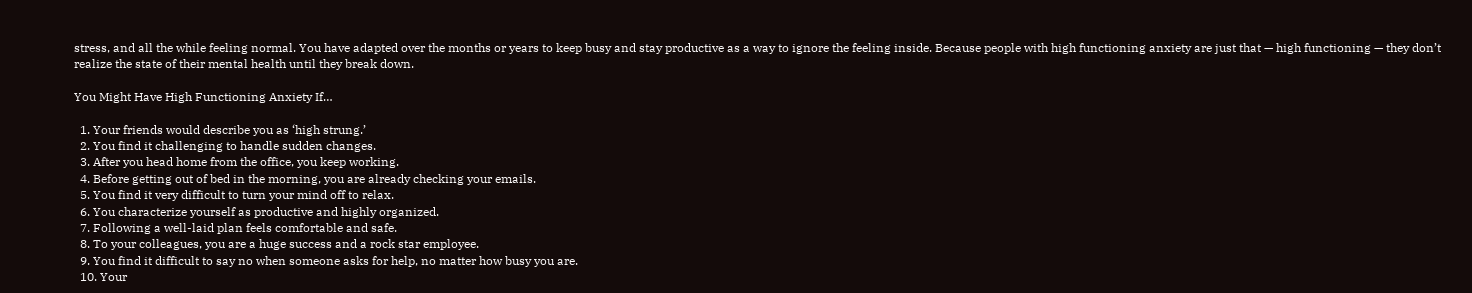stress, and all the while feeling normal. You have adapted over the months or years to keep busy and stay productive as a way to ignore the feeling inside. Because people with high functioning anxiety are just that — high functioning — they don’t realize the state of their mental health until they break down.

You Might Have High Functioning Anxiety If…

  1. Your friends would describe you as ‘high strung.’
  2. You find it challenging to handle sudden changes.
  3. After you head home from the office, you keep working.
  4. Before getting out of bed in the morning, you are already checking your emails.
  5. You find it very difficult to turn your mind off to relax.
  6. You characterize yourself as productive and highly organized.
  7. Following a well-laid plan feels comfortable and safe.
  8. To your colleagues, you are a huge success and a rock star employee.
  9. You find it difficult to say no when someone asks for help, no matter how busy you are.
  10. Your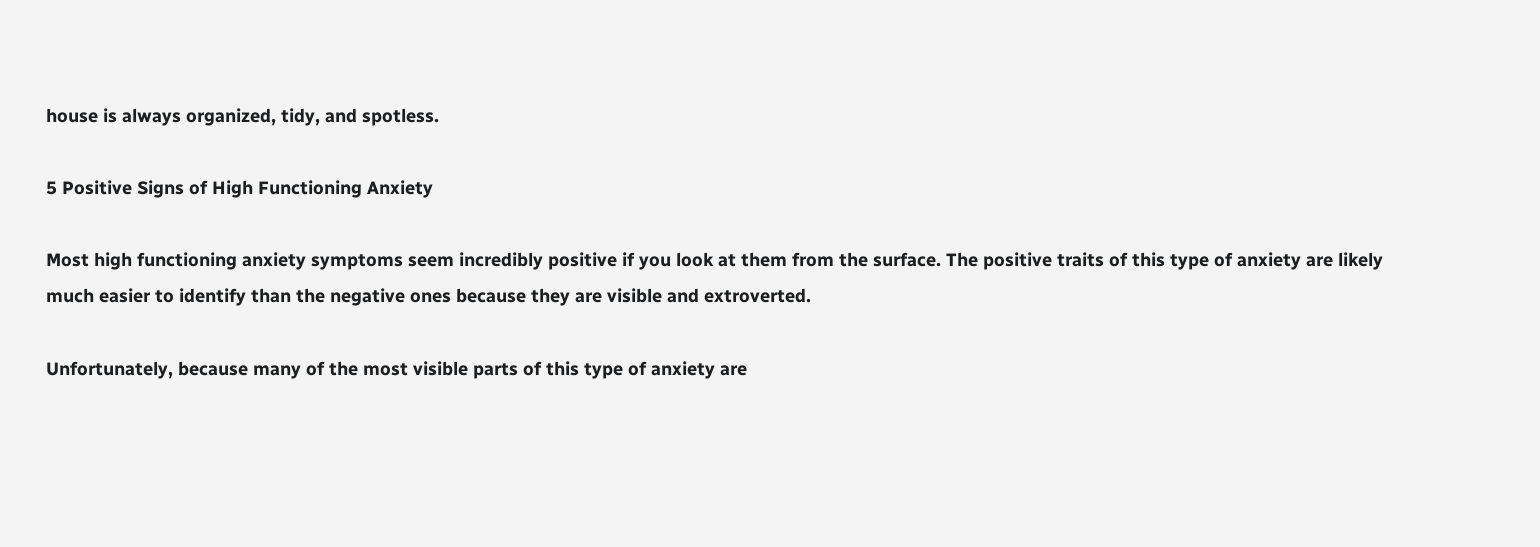house is always organized, tidy, and spotless.

5 Positive Signs of High Functioning Anxiety

Most high functioning anxiety symptoms seem incredibly positive if you look at them from the surface. The positive traits of this type of anxiety are likely much easier to identify than the negative ones because they are visible and extroverted.

Unfortunately, because many of the most visible parts of this type of anxiety are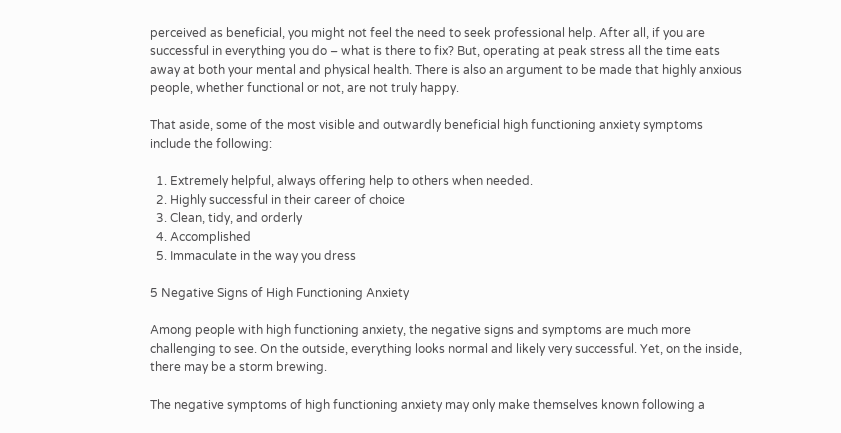perceived as beneficial, you might not feel the need to seek professional help. After all, if you are successful in everything you do – what is there to fix? But, operating at peak stress all the time eats away at both your mental and physical health. There is also an argument to be made that highly anxious people, whether functional or not, are not truly happy.

That aside, some of the most visible and outwardly beneficial high functioning anxiety symptoms include the following:

  1. Extremely helpful, always offering help to others when needed.
  2. Highly successful in their career of choice
  3. Clean, tidy, and orderly
  4. Accomplished
  5. Immaculate in the way you dress

5 Negative Signs of High Functioning Anxiety

Among people with high functioning anxiety, the negative signs and symptoms are much more challenging to see. On the outside, everything looks normal and likely very successful. Yet, on the inside, there may be a storm brewing.

The negative symptoms of high functioning anxiety may only make themselves known following a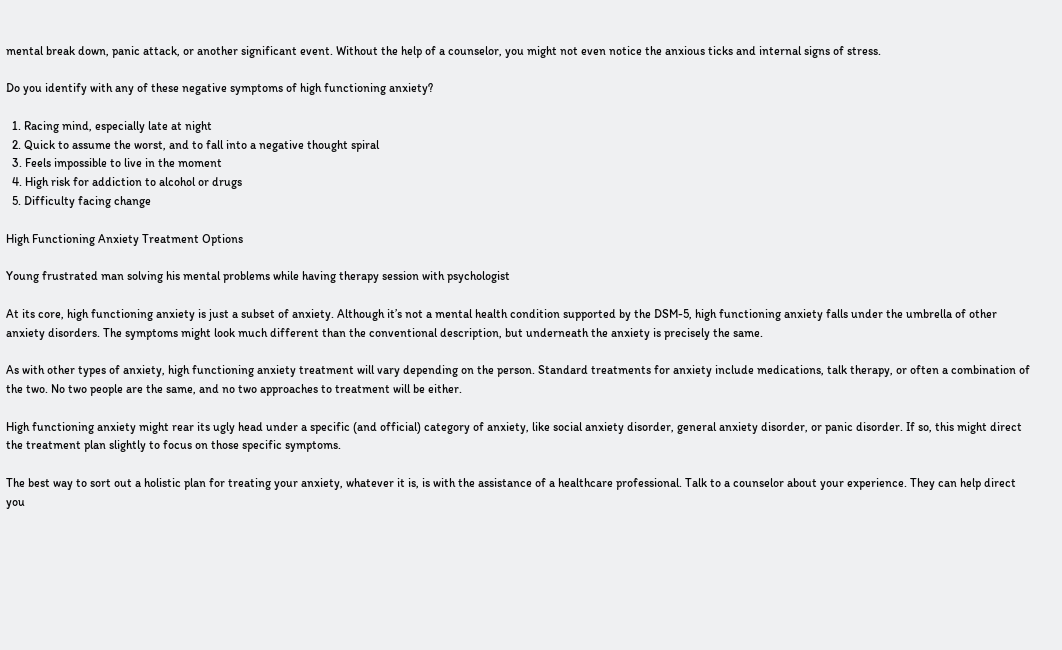mental break down, panic attack, or another significant event. Without the help of a counselor, you might not even notice the anxious ticks and internal signs of stress.

Do you identify with any of these negative symptoms of high functioning anxiety?

  1. Racing mind, especially late at night
  2. Quick to assume the worst, and to fall into a negative thought spiral
  3. Feels impossible to live in the moment
  4. High risk for addiction to alcohol or drugs
  5. Difficulty facing change

High Functioning Anxiety Treatment Options

Young frustrated man solving his mental problems while having therapy session with psychologist

At its core, high functioning anxiety is just a subset of anxiety. Although it’s not a mental health condition supported by the DSM-5, high functioning anxiety falls under the umbrella of other anxiety disorders. The symptoms might look much different than the conventional description, but underneath the anxiety is precisely the same.

As with other types of anxiety, high functioning anxiety treatment will vary depending on the person. Standard treatments for anxiety include medications, talk therapy, or often a combination of the two. No two people are the same, and no two approaches to treatment will be either.

High functioning anxiety might rear its ugly head under a specific (and official) category of anxiety, like social anxiety disorder, general anxiety disorder, or panic disorder. If so, this might direct the treatment plan slightly to focus on those specific symptoms.

The best way to sort out a holistic plan for treating your anxiety, whatever it is, is with the assistance of a healthcare professional. Talk to a counselor about your experience. They can help direct you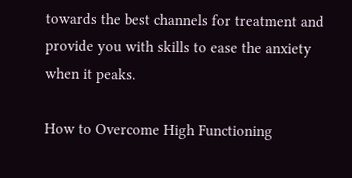towards the best channels for treatment and provide you with skills to ease the anxiety when it peaks.

How to Overcome High Functioning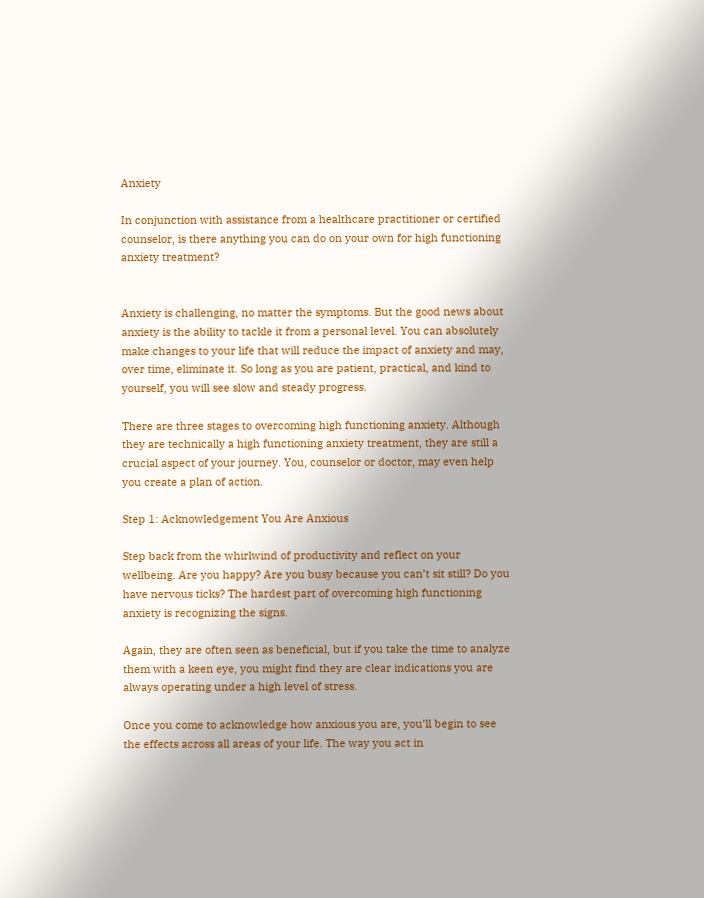Anxiety

In conjunction with assistance from a healthcare practitioner or certified counselor, is there anything you can do on your own for high functioning anxiety treatment?


Anxiety is challenging, no matter the symptoms. But the good news about anxiety is the ability to tackle it from a personal level. You can absolutely make changes to your life that will reduce the impact of anxiety and may, over time, eliminate it. So long as you are patient, practical, and kind to yourself, you will see slow and steady progress.

There are three stages to overcoming high functioning anxiety. Although they are technically a high functioning anxiety treatment, they are still a crucial aspect of your journey. You, counselor or doctor, may even help you create a plan of action.

Step 1: Acknowledgement You Are Anxious

Step back from the whirlwind of productivity and reflect on your wellbeing. Are you happy? Are you busy because you can’t sit still? Do you have nervous ticks? The hardest part of overcoming high functioning anxiety is recognizing the signs.

Again, they are often seen as beneficial, but if you take the time to analyze them with a keen eye, you might find they are clear indications you are always operating under a high level of stress.

Once you come to acknowledge how anxious you are, you’ll begin to see the effects across all areas of your life. The way you act in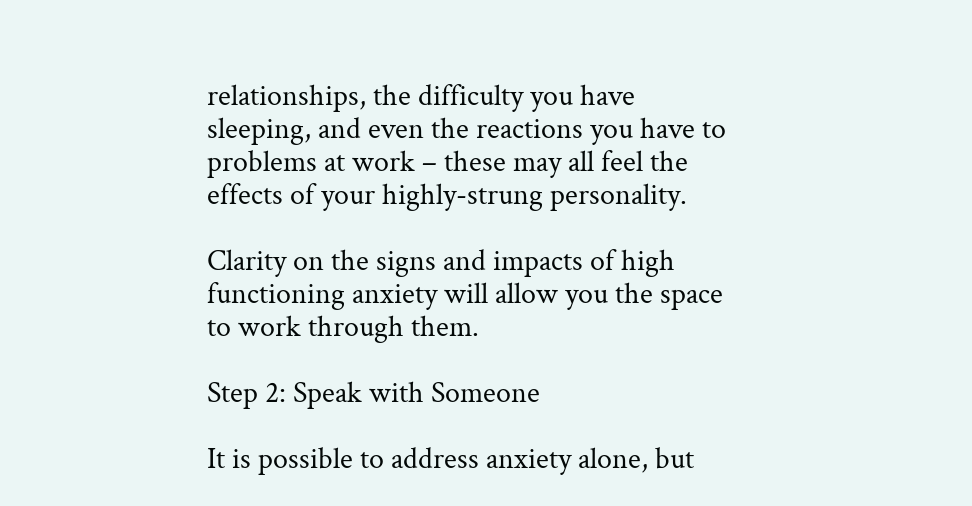relationships, the difficulty you have sleeping, and even the reactions you have to problems at work – these may all feel the effects of your highly-strung personality.

Clarity on the signs and impacts of high functioning anxiety will allow you the space to work through them.

Step 2: Speak with Someone

It is possible to address anxiety alone, but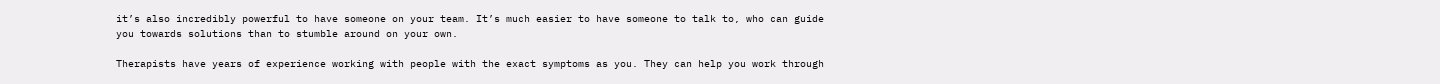it’s also incredibly powerful to have someone on your team. It’s much easier to have someone to talk to, who can guide you towards solutions than to stumble around on your own.

Therapists have years of experience working with people with the exact symptoms as you. They can help you work through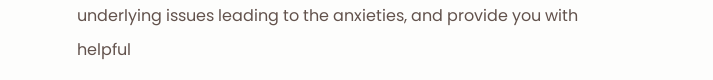underlying issues leading to the anxieties, and provide you with helpful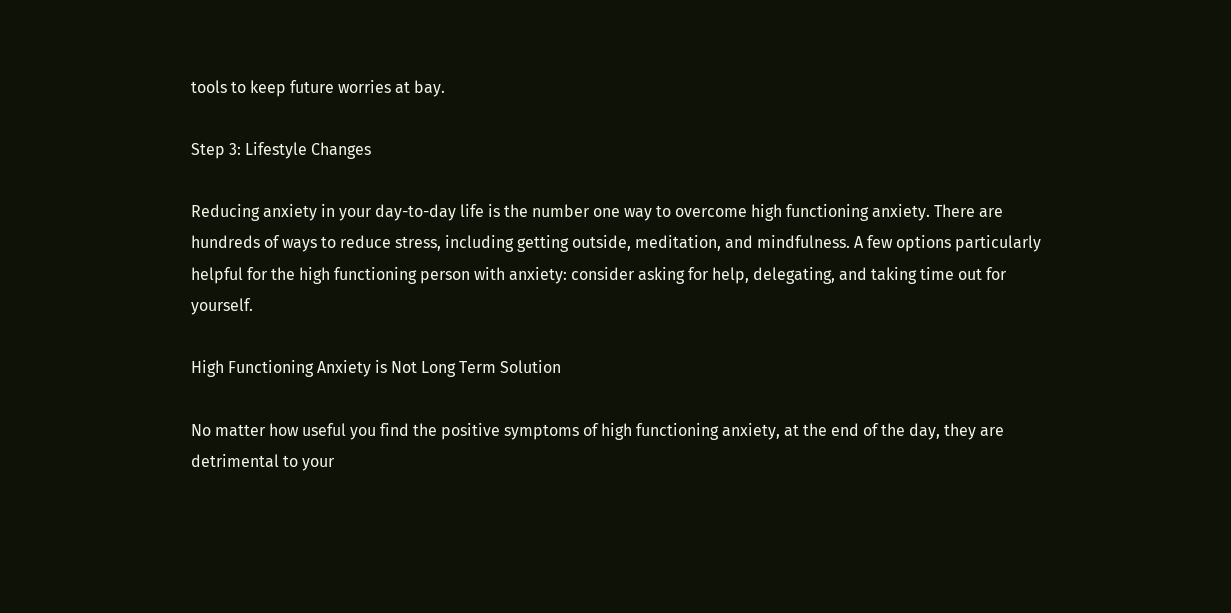tools to keep future worries at bay.

Step 3: Lifestyle Changes

Reducing anxiety in your day-to-day life is the number one way to overcome high functioning anxiety. There are hundreds of ways to reduce stress, including getting outside, meditation, and mindfulness. A few options particularly helpful for the high functioning person with anxiety: consider asking for help, delegating, and taking time out for yourself.

High Functioning Anxiety is Not Long Term Solution

No matter how useful you find the positive symptoms of high functioning anxiety, at the end of the day, they are detrimental to your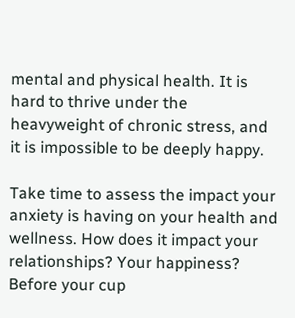mental and physical health. It is hard to thrive under the heavyweight of chronic stress, and it is impossible to be deeply happy.

Take time to assess the impact your anxiety is having on your health and wellness. How does it impact your relationships? Your happiness? Before your cup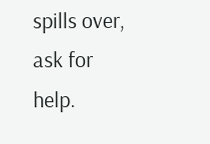spills over, ask for help.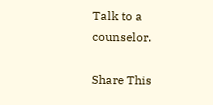Talk to a counselor.

Share This